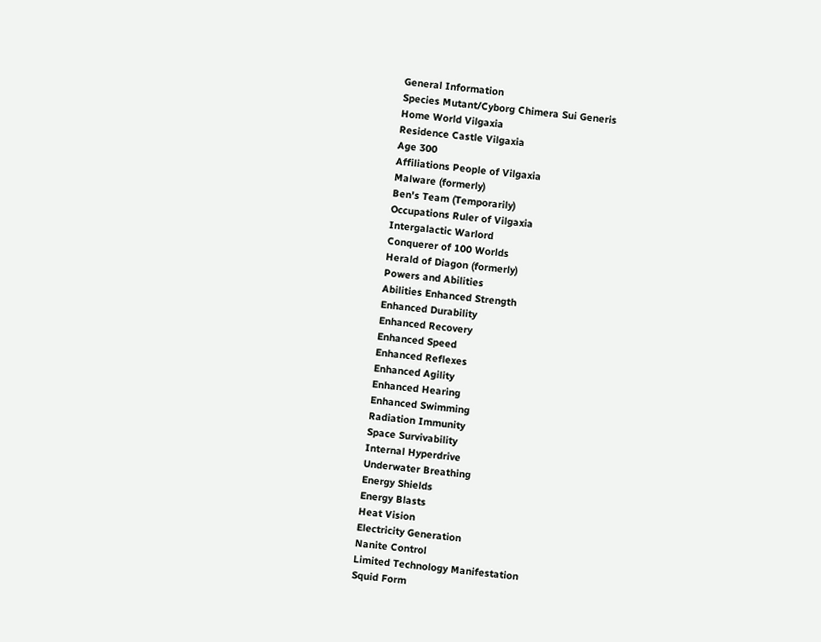General Information
Species Mutant/Cyborg Chimera Sui Generis
Home World Vilgaxia
Residence Castle Vilgaxia
Age 300
Affiliations People of Vilgaxia
Malware (formerly)
Ben's Team (Temporarily)
Occupations Ruler of Vilgaxia
Intergalactic Warlord
Conquerer of 100 Worlds
Herald of Diagon (formerly)
Powers and Abilities
Abilities Enhanced Strength
Enhanced Durability
Enhanced Recovery
Enhanced Speed
Enhanced Reflexes
Enhanced Agility
Enhanced Hearing
Enhanced Swimming
Radiation Immunity
Space Survivability
Internal Hyperdrive
Underwater Breathing
Energy Shields
Energy Blasts
Heat Vision
Electricity Generation
Nanite Control
Limited Technology Manifestation
Squid Form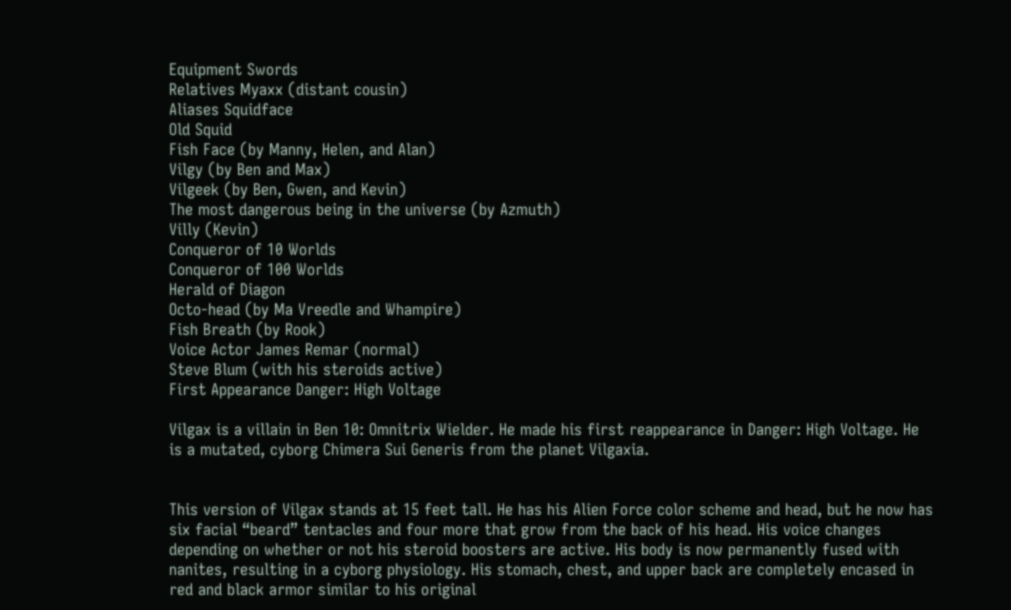Equipment Swords
Relatives Myaxx (distant cousin)
Aliases Squidface
Old Squid
Fish Face (by Manny, Helen, and Alan)
Vilgy (by Ben and Max)
Vilgeek (by Ben, Gwen, and Kevin)
The most dangerous being in the universe (by Azmuth)
Villy (Kevin)
Conqueror of 10 Worlds
Conqueror of 100 Worlds
Herald of Diagon
Octo-head (by Ma Vreedle and Whampire)
Fish Breath (by Rook)
Voice Actor James Remar (normal)
Steve Blum (with his steroids active)
First Appearance Danger: High Voltage

Vilgax is a villain in Ben 10: Omnitrix Wielder. He made his first reappearance in Danger: High Voltage. He is a mutated, cyborg Chimera Sui Generis from the planet Vilgaxia.


This version of Vilgax stands at 15 feet tall. He has his Alien Force color scheme and head, but he now has six facial “beard” tentacles and four more that grow from the back of his head. His voice changes depending on whether or not his steroid boosters are active. His body is now permanently fused with nanites, resulting in a cyborg physiology. His stomach, chest, and upper back are completely encased in red and black armor similar to his original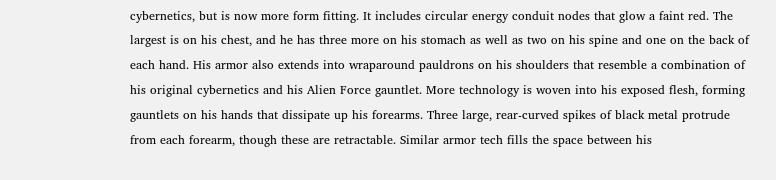cybernetics, but is now more form fitting. It includes circular energy conduit nodes that glow a faint red. The largest is on his chest, and he has three more on his stomach as well as two on his spine and one on the back of each hand. His armor also extends into wraparound pauldrons on his shoulders that resemble a combination of his original cybernetics and his Alien Force gauntlet. More technology is woven into his exposed flesh, forming gauntlets on his hands that dissipate up his forearms. Three large, rear-curved spikes of black metal protrude from each forearm, though these are retractable. Similar armor tech fills the space between his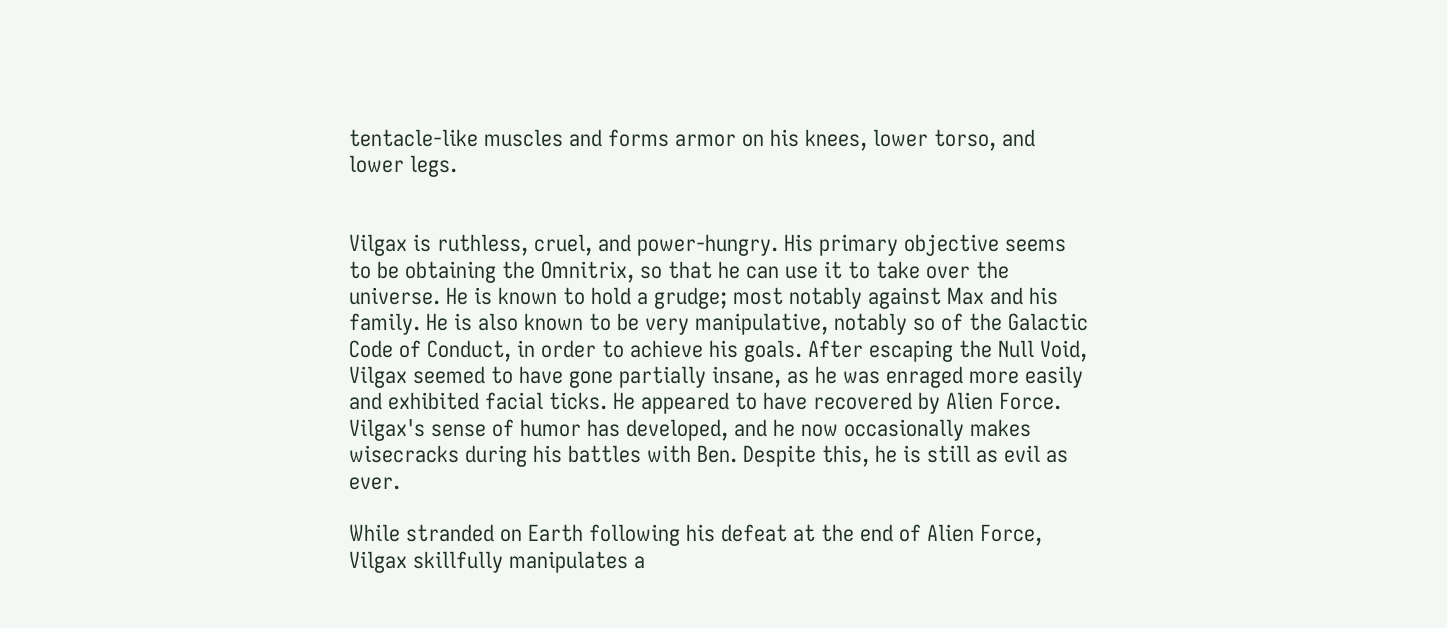tentacle-like muscles and forms armor on his knees, lower torso, and lower legs.


Vilgax is ruthless, cruel, and power-hungry. His primary objective seems to be obtaining the Omnitrix, so that he can use it to take over the universe. He is known to hold a grudge; most notably against Max and his family. He is also known to be very manipulative, notably so of the Galactic Code of Conduct, in order to achieve his goals. After escaping the Null Void, Vilgax seemed to have gone partially insane, as he was enraged more easily and exhibited facial ticks. He appeared to have recovered by Alien Force. Vilgax's sense of humor has developed, and he now occasionally makes wisecracks during his battles with Ben. Despite this, he is still as evil as ever.

While stranded on Earth following his defeat at the end of Alien Force, Vilgax skillfully manipulates a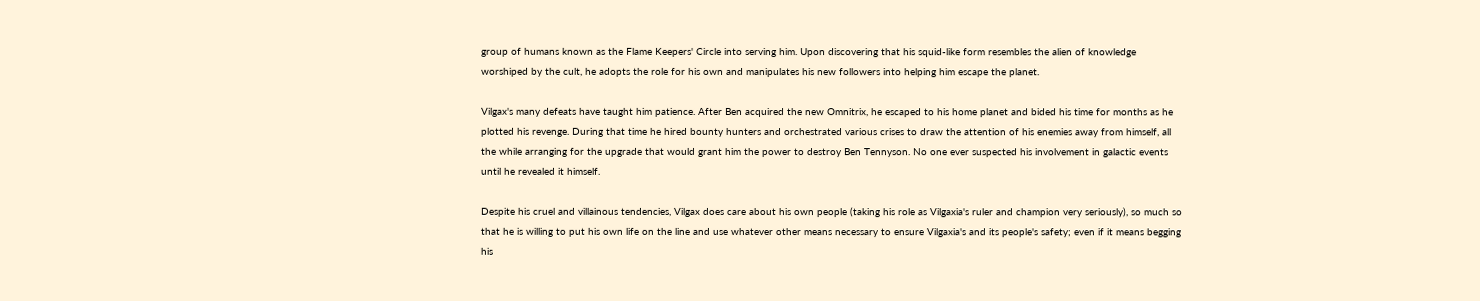group of humans known as the Flame Keepers' Circle into serving him. Upon discovering that his squid-like form resembles the alien of knowledge worshiped by the cult, he adopts the role for his own and manipulates his new followers into helping him escape the planet.

Vilgax's many defeats have taught him patience. After Ben acquired the new Omnitrix, he escaped to his home planet and bided his time for months as he plotted his revenge. During that time he hired bounty hunters and orchestrated various crises to draw the attention of his enemies away from himself, all the while arranging for the upgrade that would grant him the power to destroy Ben Tennyson. No one ever suspected his involvement in galactic events until he revealed it himself.

Despite his cruel and villainous tendencies, Vilgax does care about his own people (taking his role as Vilgaxia's ruler and champion very seriously), so much so that he is willing to put his own life on the line and use whatever other means necessary to ensure Vilgaxia's and its people's safety; even if it means begging his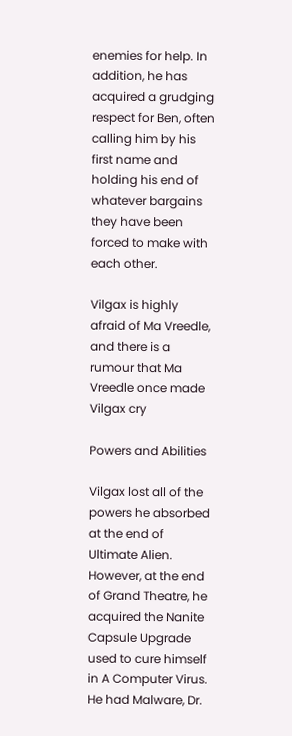enemies for help. In addition, he has acquired a grudging respect for Ben, often calling him by his first name and holding his end of whatever bargains they have been forced to make with each other.

Vilgax is highly afraid of Ma Vreedle, and there is a rumour that Ma Vreedle once made Vilgax cry

Powers and Abilities

Vilgax lost all of the powers he absorbed at the end of Ultimate Alien. However, at the end of Grand Theatre, he acquired the Nanite Capsule Upgrade used to cure himself in A Computer Virus. He had Malware, Dr.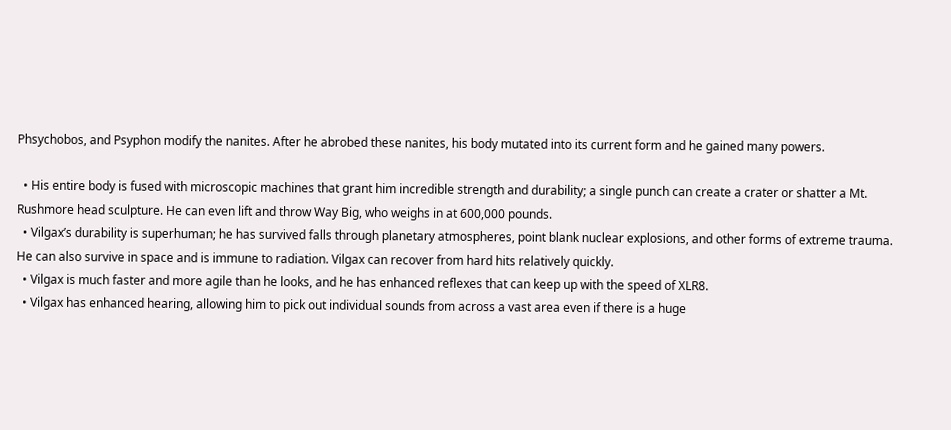Phsychobos, and Psyphon modify the nanites. After he abrobed these nanites, his body mutated into its current form and he gained many powers.

  • His entire body is fused with microscopic machines that grant him incredible strength and durability; a single punch can create a crater or shatter a Mt. Rushmore head sculpture. He can even lift and throw Way Big, who weighs in at 600,000 pounds.
  • Vilgax’s durability is superhuman; he has survived falls through planetary atmospheres, point blank nuclear explosions, and other forms of extreme trauma. He can also survive in space and is immune to radiation. Vilgax can recover from hard hits relatively quickly.
  • Vilgax is much faster and more agile than he looks, and he has enhanced reflexes that can keep up with the speed of XLR8.
  • Vilgax has enhanced hearing, allowing him to pick out individual sounds from across a vast area even if there is a huge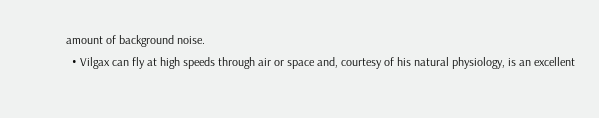amount of background noise.
  • Vilgax can fly at high speeds through air or space and, courtesy of his natural physiology, is an excellent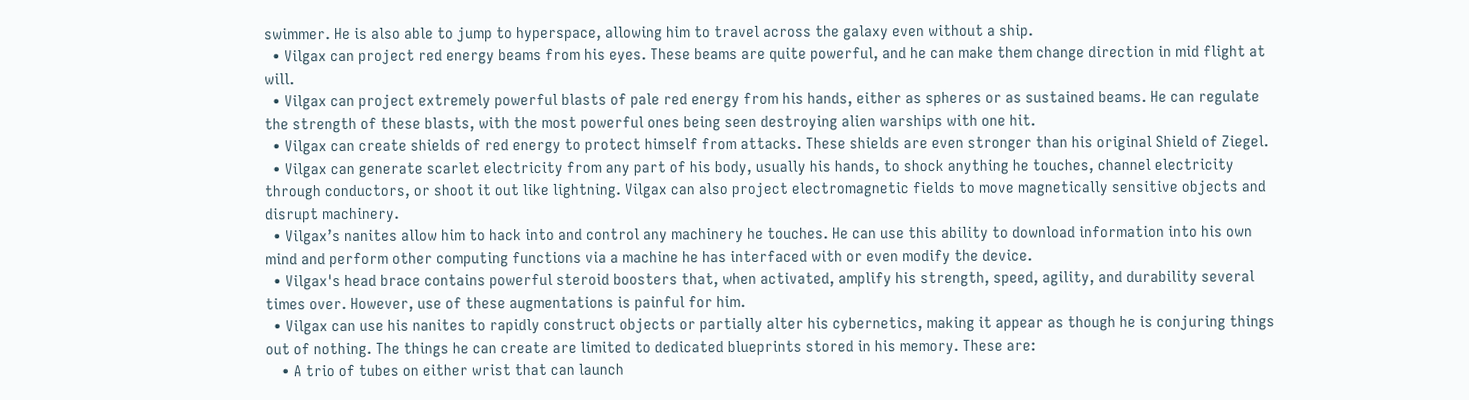swimmer. He is also able to jump to hyperspace, allowing him to travel across the galaxy even without a ship.
  • Vilgax can project red energy beams from his eyes. These beams are quite powerful, and he can make them change direction in mid flight at will.
  • Vilgax can project extremely powerful blasts of pale red energy from his hands, either as spheres or as sustained beams. He can regulate the strength of these blasts, with the most powerful ones being seen destroying alien warships with one hit.
  • Vilgax can create shields of red energy to protect himself from attacks. These shields are even stronger than his original Shield of Ziegel.
  • Vilgax can generate scarlet electricity from any part of his body, usually his hands, to shock anything he touches, channel electricity through conductors, or shoot it out like lightning. Vilgax can also project electromagnetic fields to move magnetically sensitive objects and disrupt machinery.
  • Vilgax’s nanites allow him to hack into and control any machinery he touches. He can use this ability to download information into his own mind and perform other computing functions via a machine he has interfaced with or even modify the device.
  • Vilgax's head brace contains powerful steroid boosters that, when activated, amplify his strength, speed, agility, and durability several times over. However, use of these augmentations is painful for him.
  • Vilgax can use his nanites to rapidly construct objects or partially alter his cybernetics, making it appear as though he is conjuring things out of nothing. The things he can create are limited to dedicated blueprints stored in his memory. These are:
    • A trio of tubes on either wrist that can launch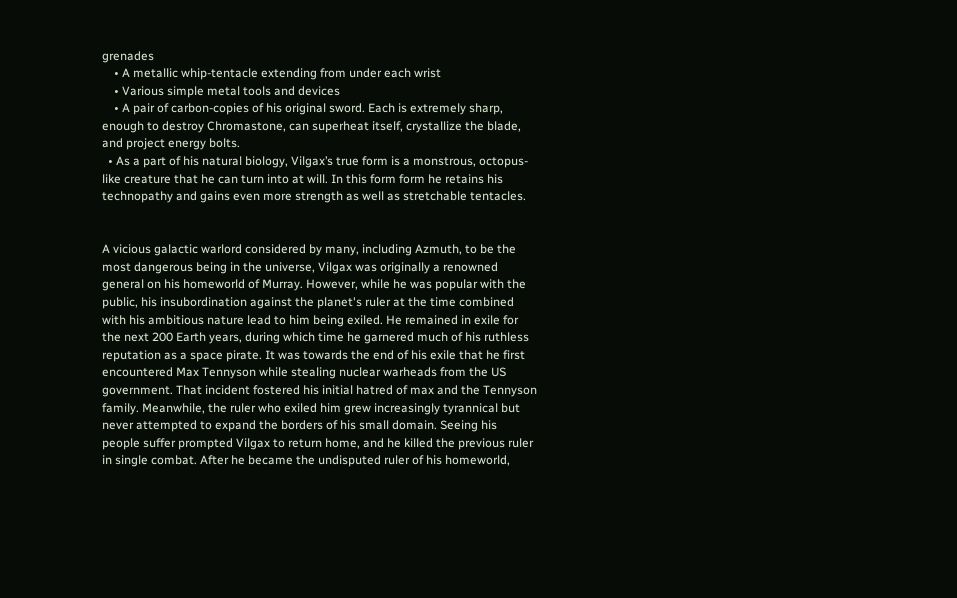grenades
    • A metallic whip-tentacle extending from under each wrist
    • Various simple metal tools and devices
    • A pair of carbon-copies of his original sword. Each is extremely sharp, enough to destroy Chromastone, can superheat itself, crystallize the blade, and project energy bolts.
  • As a part of his natural biology, Vilgax’s true form is a monstrous, octopus-like creature that he can turn into at will. In this form form he retains his technopathy and gains even more strength as well as stretchable tentacles.


A vicious galactic warlord considered by many, including Azmuth, to be the most dangerous being in the universe, Vilgax was originally a renowned general on his homeworld of Murray. However, while he was popular with the public, his insubordination against the planet's ruler at the time combined with his ambitious nature lead to him being exiled. He remained in exile for the next 200 Earth years, during which time he garnered much of his ruthless reputation as a space pirate. It was towards the end of his exile that he first encountered Max Tennyson while stealing nuclear warheads from the US government. That incident fostered his initial hatred of max and the Tennyson family. Meanwhile, the ruler who exiled him grew increasingly tyrannical but never attempted to expand the borders of his small domain. Seeing his people suffer prompted Vilgax to return home, and he killed the previous ruler in single combat. After he became the undisputed ruler of his homeworld,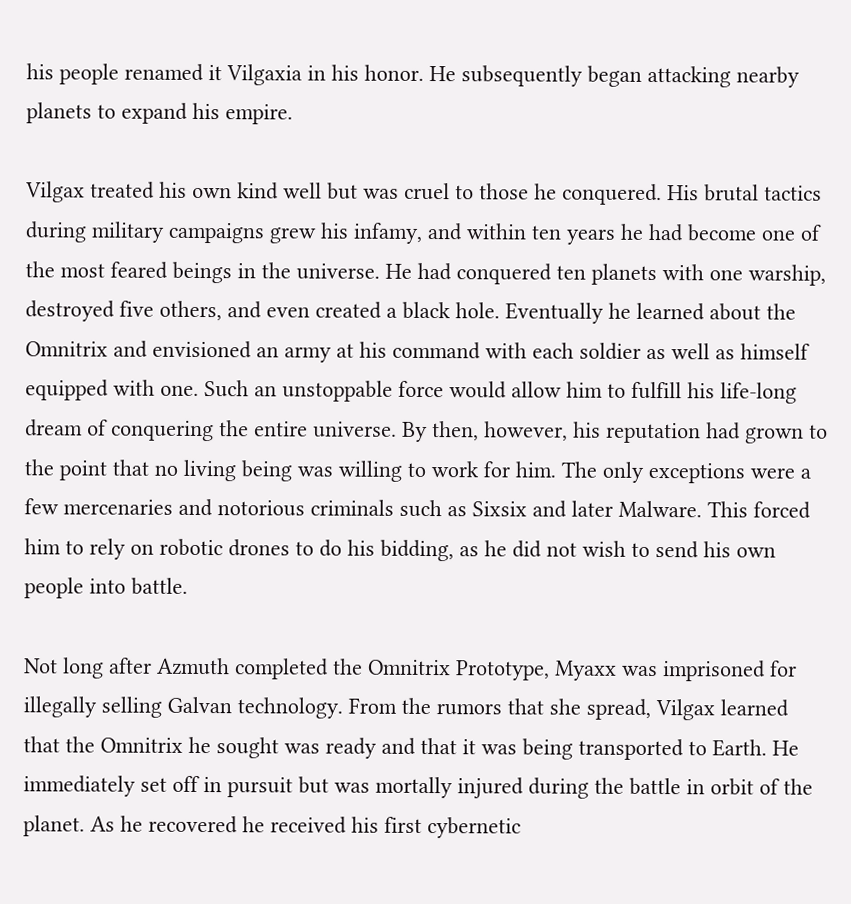his people renamed it Vilgaxia in his honor. He subsequently began attacking nearby planets to expand his empire.

Vilgax treated his own kind well but was cruel to those he conquered. His brutal tactics during military campaigns grew his infamy, and within ten years he had become one of the most feared beings in the universe. He had conquered ten planets with one warship, destroyed five others, and even created a black hole. Eventually he learned about the Omnitrix and envisioned an army at his command with each soldier as well as himself equipped with one. Such an unstoppable force would allow him to fulfill his life-long dream of conquering the entire universe. By then, however, his reputation had grown to the point that no living being was willing to work for him. The only exceptions were a few mercenaries and notorious criminals such as Sixsix and later Malware. This forced him to rely on robotic drones to do his bidding, as he did not wish to send his own people into battle.

Not long after Azmuth completed the Omnitrix Prototype, Myaxx was imprisoned for illegally selling Galvan technology. From the rumors that she spread, Vilgax learned that the Omnitrix he sought was ready and that it was being transported to Earth. He immediately set off in pursuit but was mortally injured during the battle in orbit of the planet. As he recovered he received his first cybernetic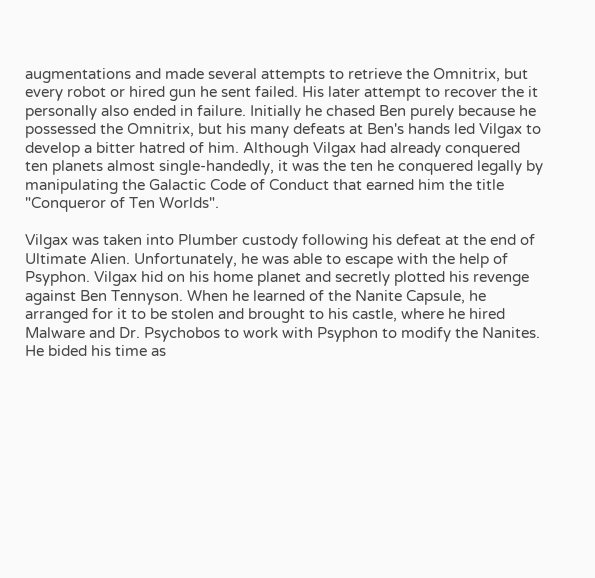augmentations and made several attempts to retrieve the Omnitrix, but every robot or hired gun he sent failed. His later attempt to recover the it personally also ended in failure. Initially he chased Ben purely because he possessed the Omnitrix, but his many defeats at Ben's hands led Vilgax to develop a bitter hatred of him. Although Vilgax had already conquered ten planets almost single-handedly, it was the ten he conquered legally by manipulating the Galactic Code of Conduct that earned him the title "Conqueror of Ten Worlds".

Vilgax was taken into Plumber custody following his defeat at the end of Ultimate Alien. Unfortunately, he was able to escape with the help of Psyphon. Vilgax hid on his home planet and secretly plotted his revenge against Ben Tennyson. When he learned of the Nanite Capsule, he arranged for it to be stolen and brought to his castle, where he hired Malware and Dr. Psychobos to work with Psyphon to modify the Nanites. He bided his time as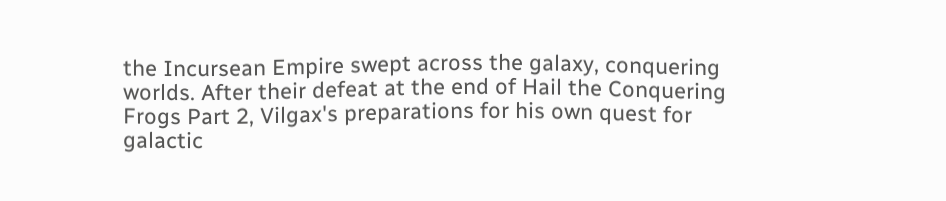the Incursean Empire swept across the galaxy, conquering worlds. After their defeat at the end of Hail the Conquering Frogs Part 2, Vilgax's preparations for his own quest for galactic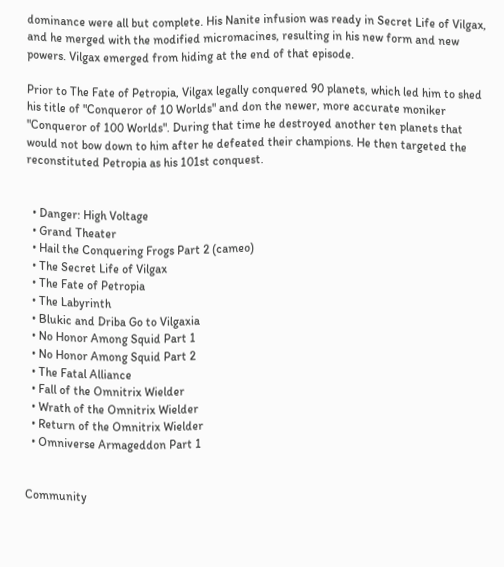dominance were all but complete. His Nanite infusion was ready in Secret Life of Vilgax, and he merged with the modified micromacines, resulting in his new form and new powers. Vilgax emerged from hiding at the end of that episode.

Prior to The Fate of Petropia, Vilgax legally conquered 90 planets, which led him to shed his title of "Conqueror of 10 Worlds" and don the newer, more accurate moniker "Conqueror of 100 Worlds". During that time he destroyed another ten planets that would not bow down to him after he defeated their champions. He then targeted the reconstituted Petropia as his 101st conquest.


  • Danger: High Voltage
  • Grand Theater
  • Hail the Conquering Frogs Part 2 (cameo)
  • The Secret Life of Vilgax
  • The Fate of Petropia
  • The Labyrinth
  • Blukic and Driba Go to Vilgaxia
  • No Honor Among Squid Part 1
  • No Honor Among Squid Part 2
  • The Fatal Alliance
  • Fall of the Omnitrix Wielder
  • Wrath of the Omnitrix Wielder
  • Return of the Omnitrix Wielder
  • Omniverse Armageddon Part 1


Community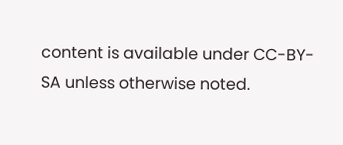content is available under CC-BY-SA unless otherwise noted.